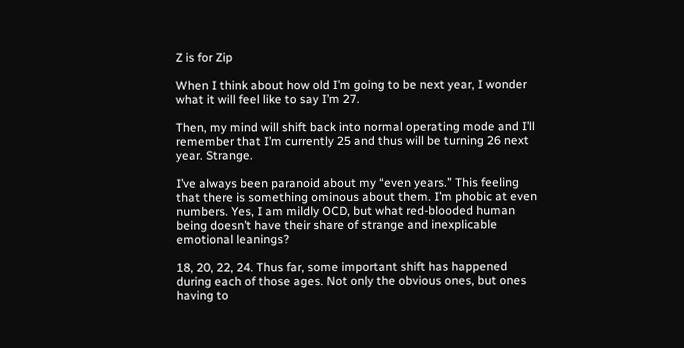Z is for Zip

When I think about how old I’m going to be next year, I wonder what it will feel like to say I’m 27.

Then, my mind will shift back into normal operating mode and I’ll remember that I’m currently 25 and thus will be turning 26 next year. Strange.

I’ve always been paranoid about my “even years.” This feeling that there is something ominous about them. I’m phobic at even numbers. Yes, I am mildly OCD, but what red-blooded human being doesn’t have their share of strange and inexplicable emotional leanings?

18, 20, 22, 24. Thus far, some important shift has happened during each of those ages. Not only the obvious ones, but ones having to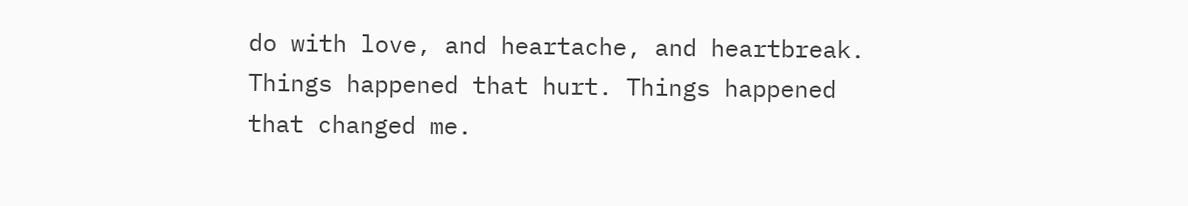do with love, and heartache, and heartbreak. Things happened that hurt. Things happened that changed me.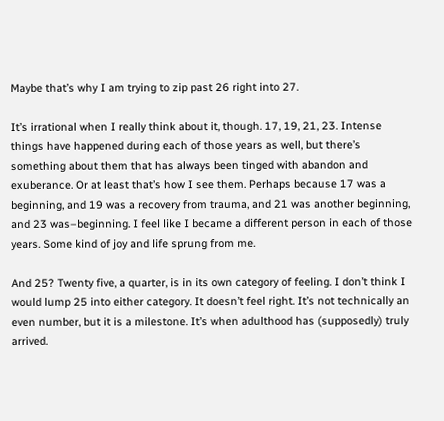Maybe that’s why I am trying to zip past 26 right into 27.

It’s irrational when I really think about it, though. 17, 19, 21, 23. Intense things have happened during each of those years as well, but there’s something about them that has always been tinged with abandon and exuberance. Or at least that’s how I see them. Perhaps because 17 was a beginning, and 19 was a recovery from trauma, and 21 was another beginning, and 23 was–beginning. I feel like I became a different person in each of those years. Some kind of joy and life sprung from me.

And 25? Twenty five, a quarter, is in its own category of feeling. I don’t think I would lump 25 into either category. It doesn’t feel right. It’s not technically an even number, but it is a milestone. It’s when adulthood has (supposedly) truly arrived.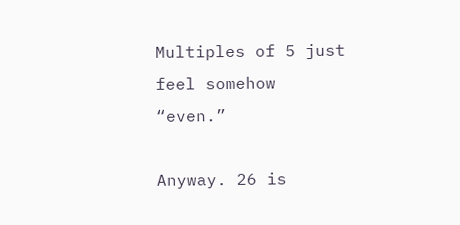Multiples of 5 just feel somehow “even.”

Anyway. 26 is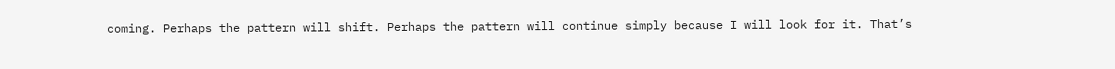coming. Perhaps the pattern will shift. Perhaps the pattern will continue simply because I will look for it. That’s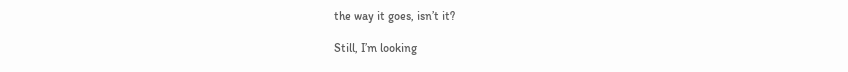the way it goes, isn’t it?

Still, I’m looking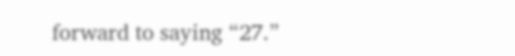forward to saying “27.”